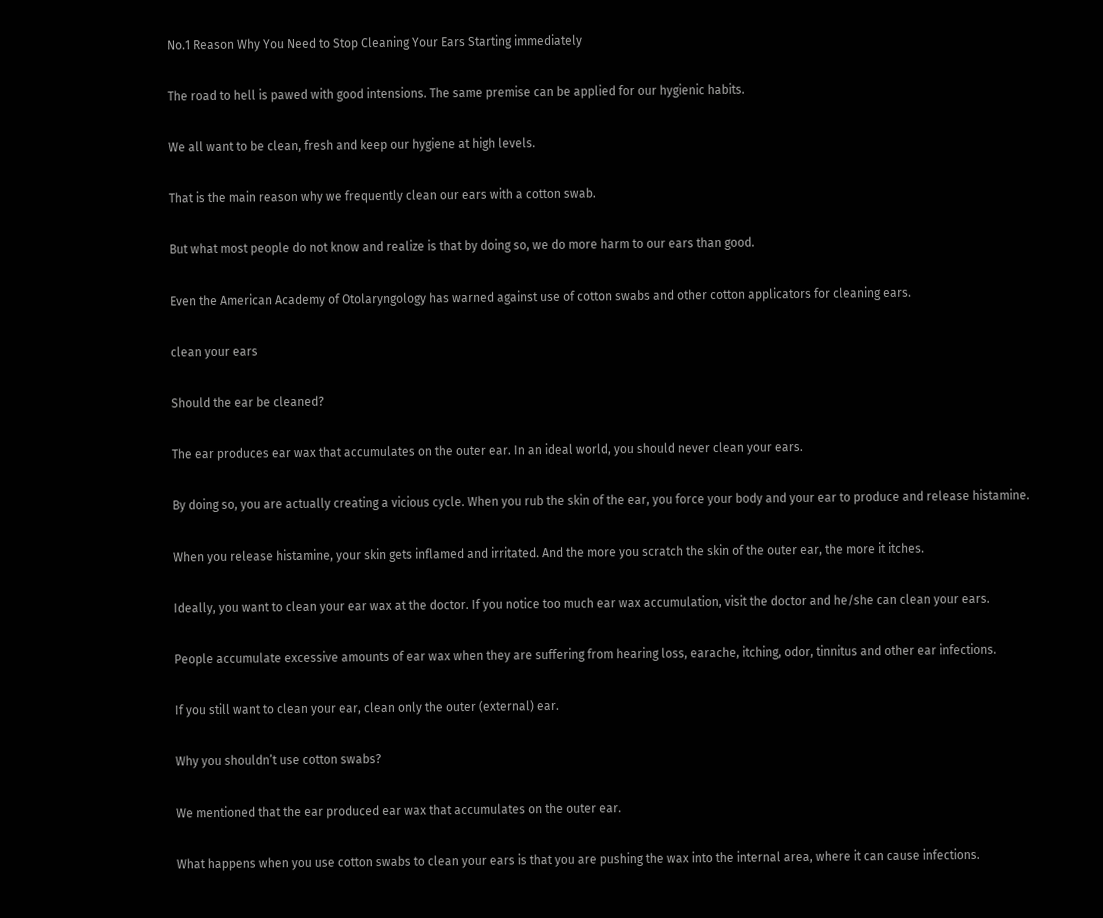No.1 Reason Why You Need to Stop Cleaning Your Ears Starting immediately

The road to hell is pawed with good intensions. The same premise can be applied for our hygienic habits.

We all want to be clean, fresh and keep our hygiene at high levels.

That is the main reason why we frequently clean our ears with a cotton swab.

But what most people do not know and realize is that by doing so, we do more harm to our ears than good.

Even the American Academy of Otolaryngology has warned against use of cotton swabs and other cotton applicators for cleaning ears.

clean your ears

Should the ear be cleaned?

The ear produces ear wax that accumulates on the outer ear. In an ideal world, you should never clean your ears.

By doing so, you are actually creating a vicious cycle. When you rub the skin of the ear, you force your body and your ear to produce and release histamine.

When you release histamine, your skin gets inflamed and irritated. And the more you scratch the skin of the outer ear, the more it itches.

Ideally, you want to clean your ear wax at the doctor. If you notice too much ear wax accumulation, visit the doctor and he/she can clean your ears.

People accumulate excessive amounts of ear wax when they are suffering from hearing loss, earache, itching, odor, tinnitus and other ear infections.

If you still want to clean your ear, clean only the outer (external) ear.

Why you shouldn’t use cotton swabs?

We mentioned that the ear produced ear wax that accumulates on the outer ear.

What happens when you use cotton swabs to clean your ears is that you are pushing the wax into the internal area, where it can cause infections.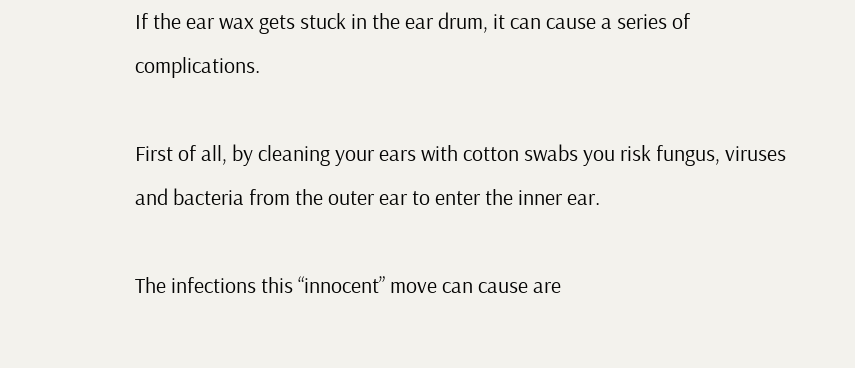If the ear wax gets stuck in the ear drum, it can cause a series of complications.

First of all, by cleaning your ears with cotton swabs you risk fungus, viruses and bacteria from the outer ear to enter the inner ear.

The infections this “innocent” move can cause are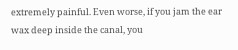extremely painful. Even worse, if you jam the ear wax deep inside the canal, you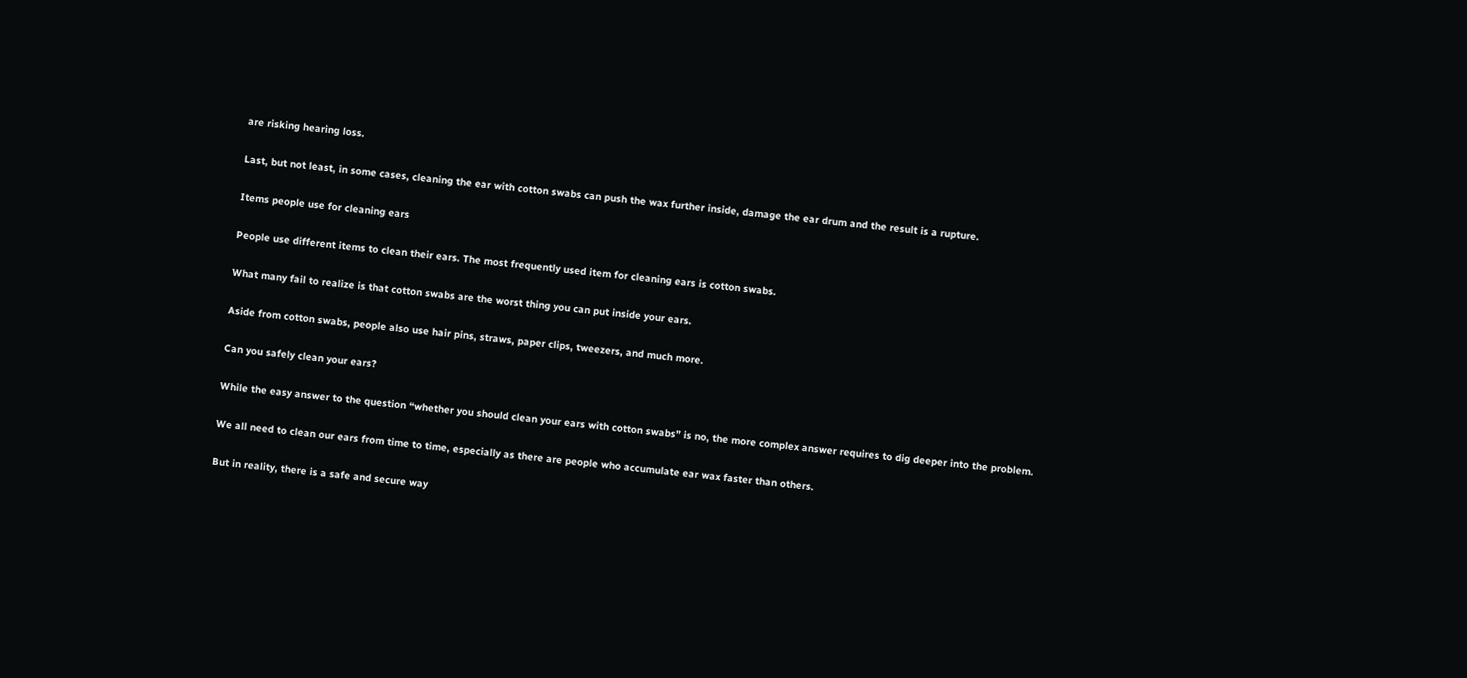are risking hearing loss.

Last, but not least, in some cases, cleaning the ear with cotton swabs can push the wax further inside, damage the ear drum and the result is a rupture.

Items people use for cleaning ears

People use different items to clean their ears. The most frequently used item for cleaning ears is cotton swabs.

What many fail to realize is that cotton swabs are the worst thing you can put inside your ears.

Aside from cotton swabs, people also use hair pins, straws, paper clips, tweezers, and much more.

Can you safely clean your ears?

While the easy answer to the question “whether you should clean your ears with cotton swabs” is no, the more complex answer requires to dig deeper into the problem.

We all need to clean our ears from time to time, especially as there are people who accumulate ear wax faster than others.

But in reality, there is a safe and secure way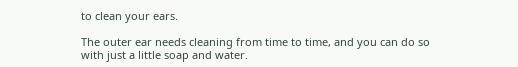to clean your ears.

The outer ear needs cleaning from time to time, and you can do so with just a little soap and water.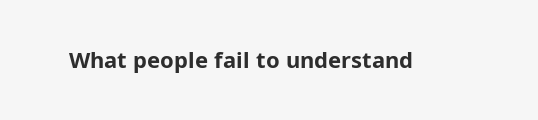What people fail to understand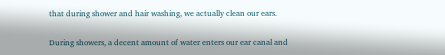that during shower and hair washing, we actually clean our ears.

During showers, a decent amount of water enters our ear canal and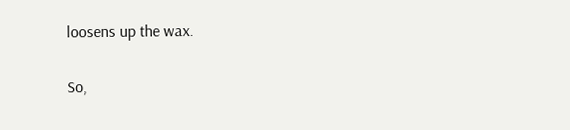loosens up the wax.

So,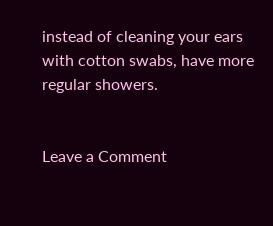instead of cleaning your ears with cotton swabs, have more regular showers.


Leave a Comment